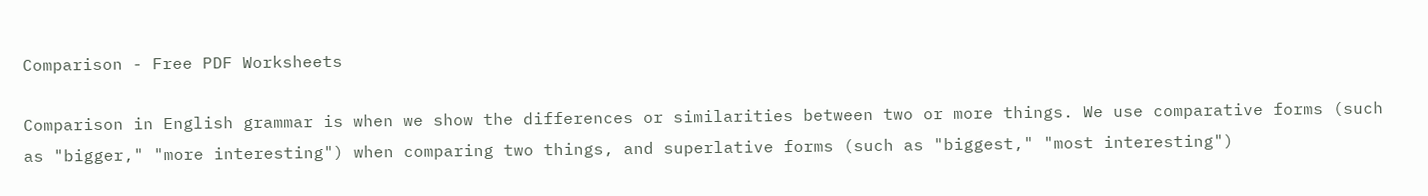Comparison - Free PDF Worksheets

Comparison in English grammar is when we show the differences or similarities between two or more things. We use comparative forms (such as "bigger," "more interesting") when comparing two things, and superlative forms (such as "biggest," "most interesting")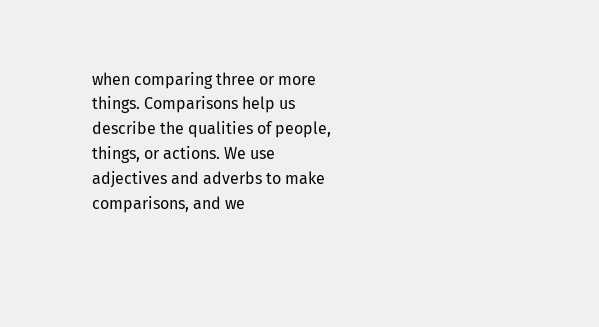when comparing three or more things. Comparisons help us describe the qualities of people, things, or actions. We use adjectives and adverbs to make comparisons, and we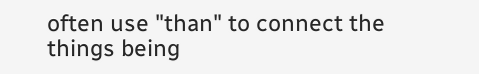often use "than" to connect the things being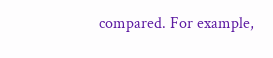compared. For example,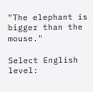"The elephant is bigger than the mouse."

Select English level: